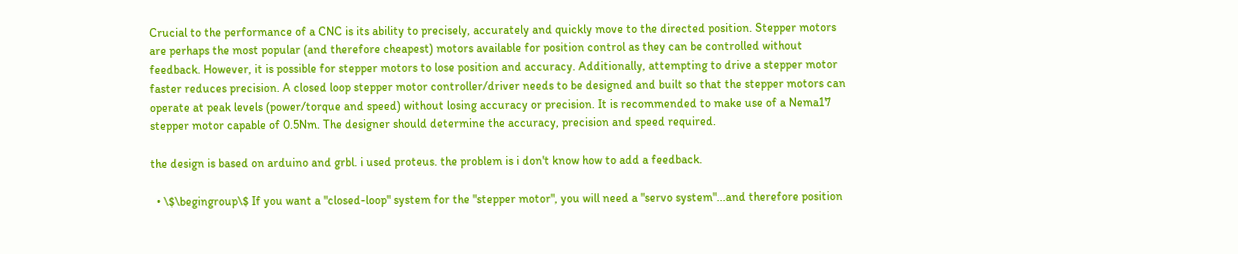Crucial to the performance of a CNC is its ability to precisely, accurately and quickly move to the directed position. Stepper motors are perhaps the most popular (and therefore cheapest) motors available for position control as they can be controlled without feedback. However, it is possible for stepper motors to lose position and accuracy. Additionally, attempting to drive a stepper motor faster reduces precision. A closed loop stepper motor controller/driver needs to be designed and built so that the stepper motors can operate at peak levels (power/torque and speed) without losing accuracy or precision. It is recommended to make use of a Nema17 stepper motor capable of 0.5Nm. The designer should determine the accuracy, precision and speed required.

the design is based on arduino and grbl. i used proteus. the problem is i don't know how to add a feedback.

  • \$\begingroup\$ If you want a "closed-loop" system for the "stepper motor", you will need a "servo system"...and therefore position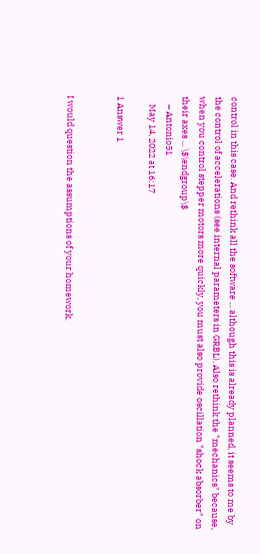control in this case. And rethink all the software ... although this is already planned, it seems to me by the control of accelerations (see internal parameters in GRBL). Also rethink the "mechanics" because, when you control stepper motors more quickly, you must also provide oscillation "shock absorber" on their axes ... \$\endgroup\$
    – Antonio51
    May 14, 2022 at 16:17

1 Answer 1


I would question the assumptions of your homework.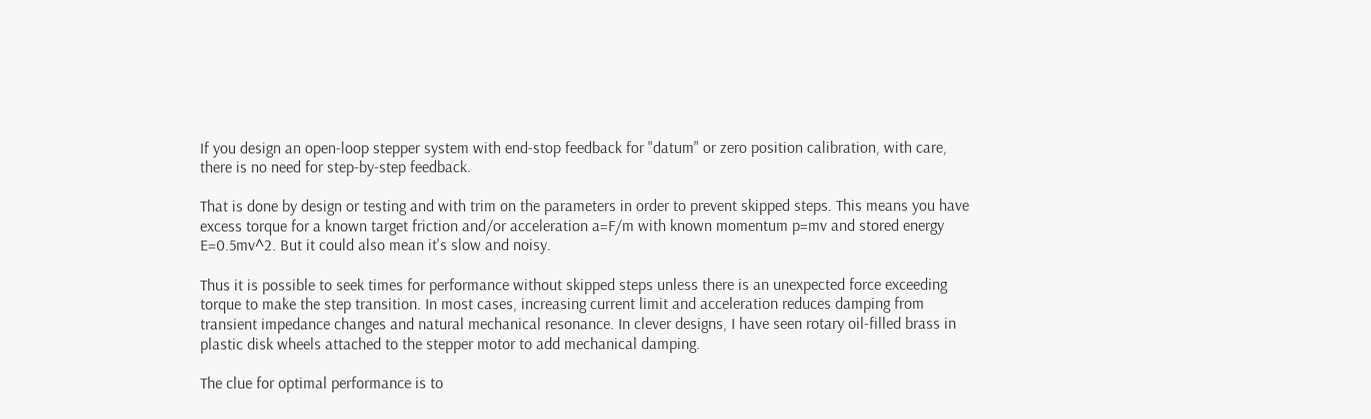If you design an open-loop stepper system with end-stop feedback for "datum" or zero position calibration, with care, there is no need for step-by-step feedback.

That is done by design or testing and with trim on the parameters in order to prevent skipped steps. This means you have excess torque for a known target friction and/or acceleration a=F/m with known momentum p=mv and stored energy E=0.5mv^2. But it could also mean it's slow and noisy.

Thus it is possible to seek times for performance without skipped steps unless there is an unexpected force exceeding torque to make the step transition. In most cases, increasing current limit and acceleration reduces damping from transient impedance changes and natural mechanical resonance. In clever designs, I have seen rotary oil-filled brass in plastic disk wheels attached to the stepper motor to add mechanical damping.

The clue for optimal performance is to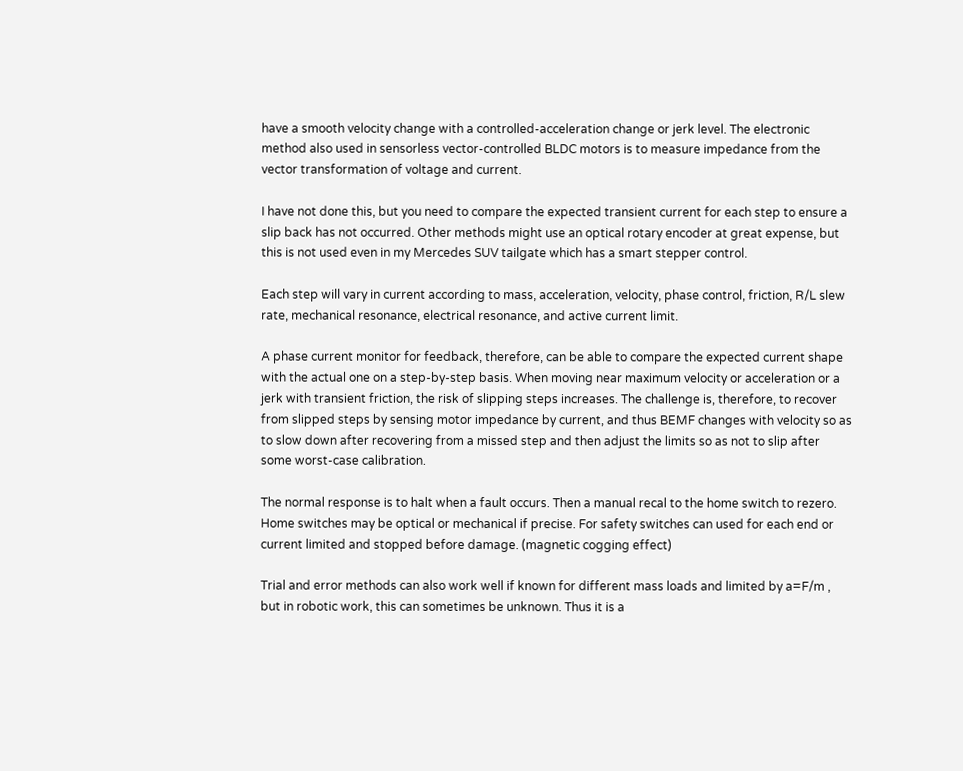have a smooth velocity change with a controlled-acceleration change or jerk level. The electronic method also used in sensorless vector-controlled BLDC motors is to measure impedance from the vector transformation of voltage and current.

I have not done this, but you need to compare the expected transient current for each step to ensure a slip back has not occurred. Other methods might use an optical rotary encoder at great expense, but this is not used even in my Mercedes SUV tailgate which has a smart stepper control.

Each step will vary in current according to mass, acceleration, velocity, phase control, friction, R/L slew rate, mechanical resonance, electrical resonance, and active current limit.

A phase current monitor for feedback, therefore, can be able to compare the expected current shape with the actual one on a step-by-step basis. When moving near maximum velocity or acceleration or a jerk with transient friction, the risk of slipping steps increases. The challenge is, therefore, to recover from slipped steps by sensing motor impedance by current, and thus BEMF changes with velocity so as to slow down after recovering from a missed step and then adjust the limits so as not to slip after some worst-case calibration.

The normal response is to halt when a fault occurs. Then a manual recal to the home switch to rezero. Home switches may be optical or mechanical if precise. For safety switches can used for each end or current limited and stopped before damage. (magnetic cogging effect)

Trial and error methods can also work well if known for different mass loads and limited by a=F/m , but in robotic work, this can sometimes be unknown. Thus it is a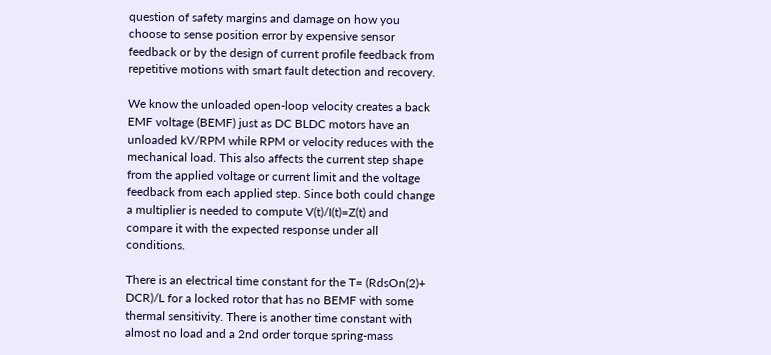question of safety margins and damage on how you choose to sense position error by expensive sensor feedback or by the design of current profile feedback from repetitive motions with smart fault detection and recovery.

We know the unloaded open-loop velocity creates a back EMF voltage (BEMF) just as DC BLDC motors have an unloaded kV/RPM while RPM or velocity reduces with the mechanical load. This also affects the current step shape from the applied voltage or current limit and the voltage feedback from each applied step. Since both could change a multiplier is needed to compute V(t)/I(t)=Z(t) and compare it with the expected response under all conditions.

There is an electrical time constant for the T= (RdsOn(2)+ DCR)/L for a locked rotor that has no BEMF with some thermal sensitivity. There is another time constant with almost no load and a 2nd order torque spring-mass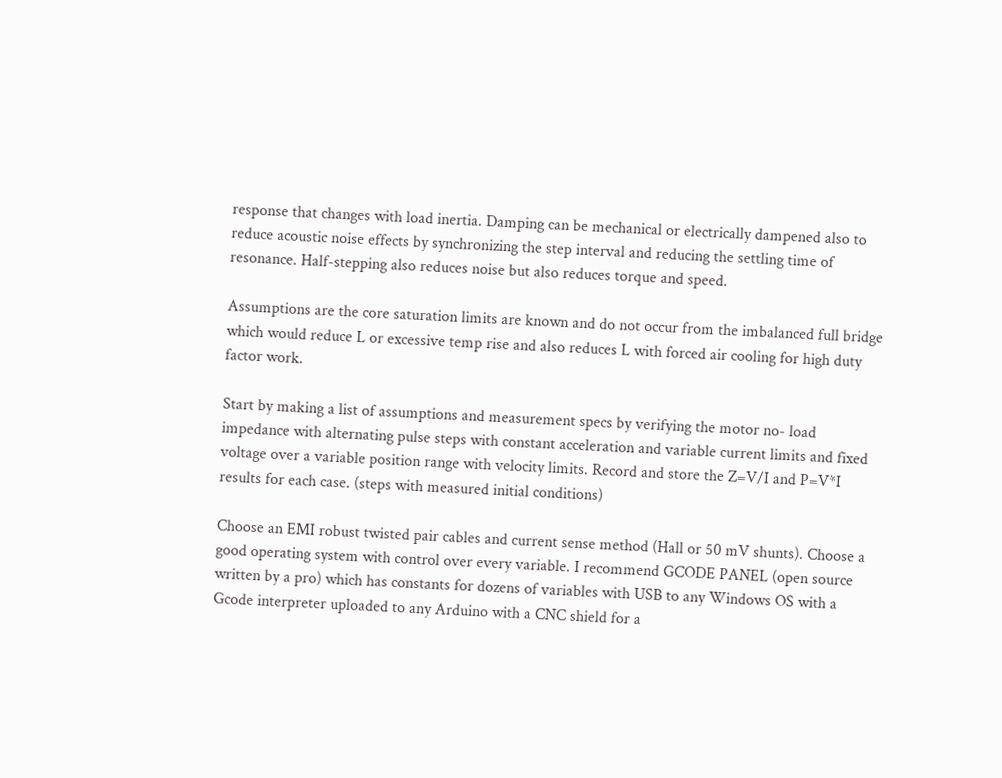response that changes with load inertia. Damping can be mechanical or electrically dampened also to reduce acoustic noise effects by synchronizing the step interval and reducing the settling time of resonance. Half-stepping also reduces noise but also reduces torque and speed.

Assumptions are the core saturation limits are known and do not occur from the imbalanced full bridge which would reduce L or excessive temp rise and also reduces L with forced air cooling for high duty factor work.

Start by making a list of assumptions and measurement specs by verifying the motor no- load impedance with alternating pulse steps with constant acceleration and variable current limits and fixed voltage over a variable position range with velocity limits. Record and store the Z=V/I and P=V*I results for each case. (steps with measured initial conditions)

Choose an EMI robust twisted pair cables and current sense method (Hall or 50 mV shunts). Choose a good operating system with control over every variable. I recommend GCODE PANEL (open source written by a pro) which has constants for dozens of variables with USB to any Windows OS with a Gcode interpreter uploaded to any Arduino with a CNC shield for a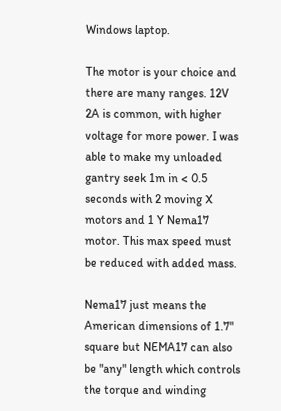Windows laptop.

The motor is your choice and there are many ranges. 12V 2A is common, with higher voltage for more power. I was able to make my unloaded gantry seek 1m in < 0.5 seconds with 2 moving X motors and 1 Y Nema17 motor. This max speed must be reduced with added mass.

Nema17 just means the American dimensions of 1.7" square but NEMA17 can also be "any" length which controls the torque and winding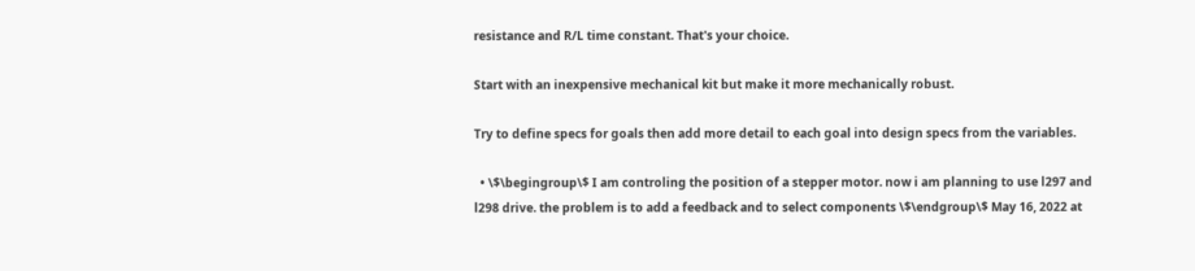resistance and R/L time constant. That's your choice.

Start with an inexpensive mechanical kit but make it more mechanically robust.

Try to define specs for goals then add more detail to each goal into design specs from the variables.

  • \$\begingroup\$ I am controling the position of a stepper motor. now i am planning to use l297 and l298 drive. the problem is to add a feedback and to select components \$\endgroup\$ May 16, 2022 at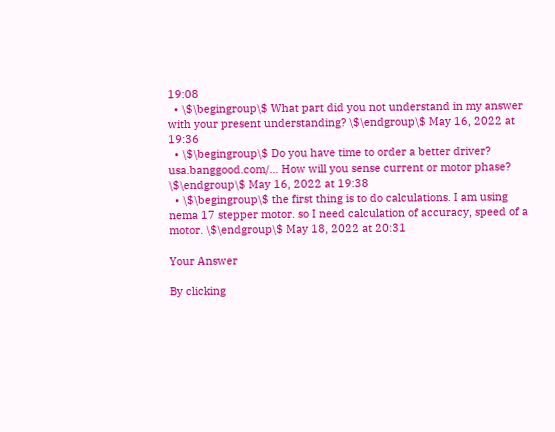19:08
  • \$\begingroup\$ What part did you not understand in my answer with your present understanding? \$\endgroup\$ May 16, 2022 at 19:36
  • \$\begingroup\$ Do you have time to order a better driver? usa.banggood.com/… How will you sense current or motor phase? \$\endgroup\$ May 16, 2022 at 19:38
  • \$\begingroup\$ the first thing is to do calculations. I am using nema 17 stepper motor. so I need calculation of accuracy, speed of a motor. \$\endgroup\$ May 18, 2022 at 20:31

Your Answer

By clicking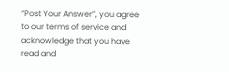“Post Your Answer”, you agree to our terms of service and acknowledge that you have read and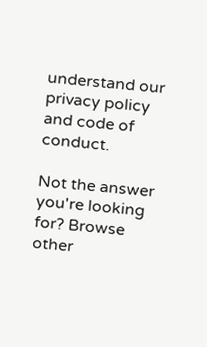understand our privacy policy and code of conduct.

Not the answer you're looking for? Browse other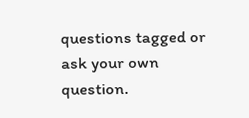questions tagged or ask your own question.